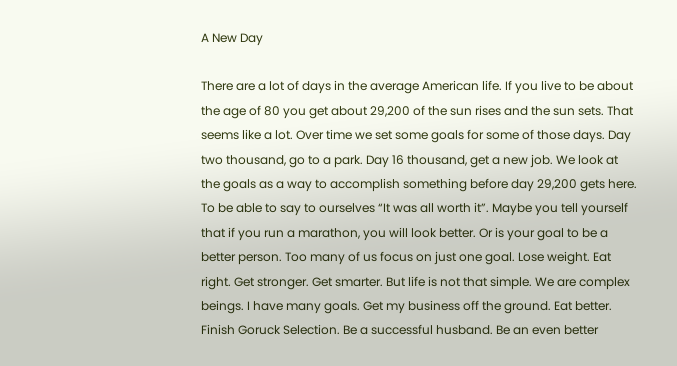A New Day

There are a lot of days in the average American life. If you live to be about the age of 80 you get about 29,200 of the sun rises and the sun sets. That seems like a lot. Over time we set some goals for some of those days. Day two thousand, go to a park. Day 16 thousand, get a new job. We look at the goals as a way to accomplish something before day 29,200 gets here. To be able to say to ourselves “It was all worth it”. Maybe you tell yourself that if you run a marathon, you will look better. Or is your goal to be a better person. Too many of us focus on just one goal. Lose weight. Eat right. Get stronger. Get smarter. But life is not that simple. We are complex beings. I have many goals. Get my business off the ground. Eat better. Finish Goruck Selection. Be a successful husband. Be an even better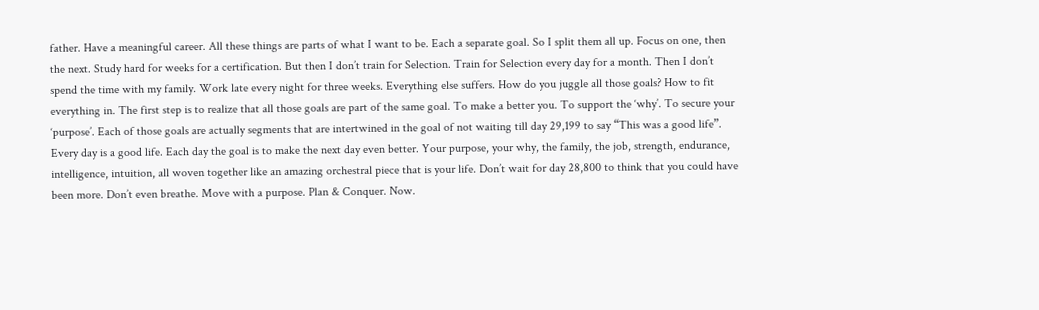father. Have a meaningful career. All these things are parts of what I want to be. Each a separate goal. So I split them all up. Focus on one, then the next. Study hard for weeks for a certification. But then I don’t train for Selection. Train for Selection every day for a month. Then I don’t spend the time with my family. Work late every night for three weeks. Everything else suffers. How do you juggle all those goals? How to fit everything in. The first step is to realize that all those goals are part of the same goal. To make a better you. To support the ‘why’. To secure your ‘purpose’. Each of those goals are actually segments that are intertwined in the goal of not waiting till day 29,199 to say “This was a good life”. Every day is a good life. Each day the goal is to make the next day even better. Your purpose, your why, the family, the job, strength, endurance, intelligence, intuition, all woven together like an amazing orchestral piece that is your life. Don’t wait for day 28,800 to think that you could have been more. Don’t even breathe. Move with a purpose. Plan & Conquer. Now.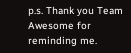p.s. Thank you Team Awesome for reminding me.